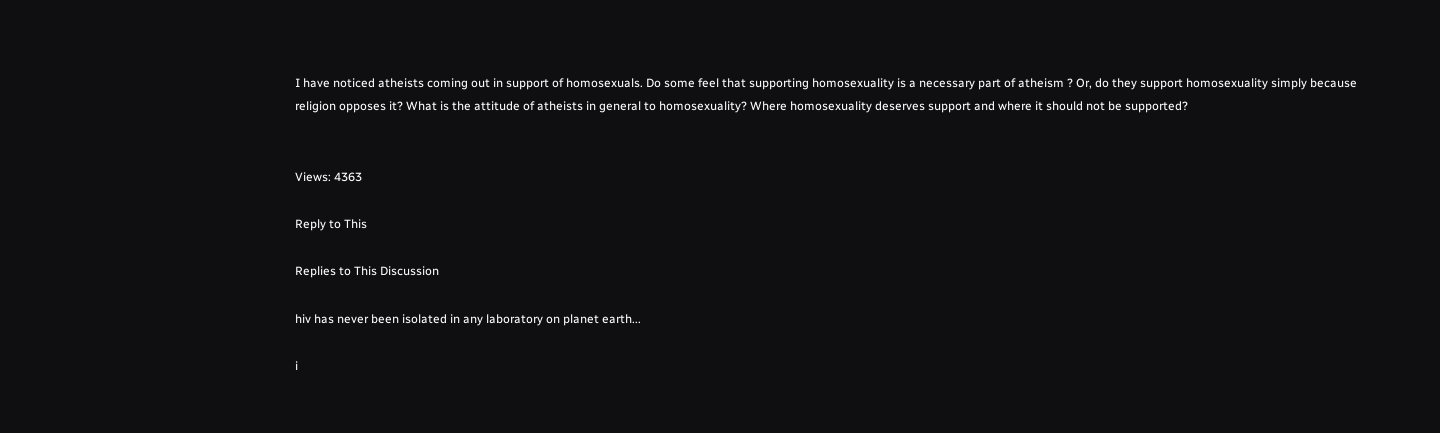I have noticed atheists coming out in support of homosexuals. Do some feel that supporting homosexuality is a necessary part of atheism ? Or, do they support homosexuality simply because religion opposes it? What is the attitude of atheists in general to homosexuality? Where homosexuality deserves support and where it should not be supported?


Views: 4363

Reply to This

Replies to This Discussion

hiv has never been isolated in any laboratory on planet earth...

i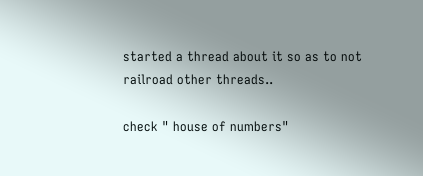started a thread about it so as to not railroad other threads..

check " house of numbers"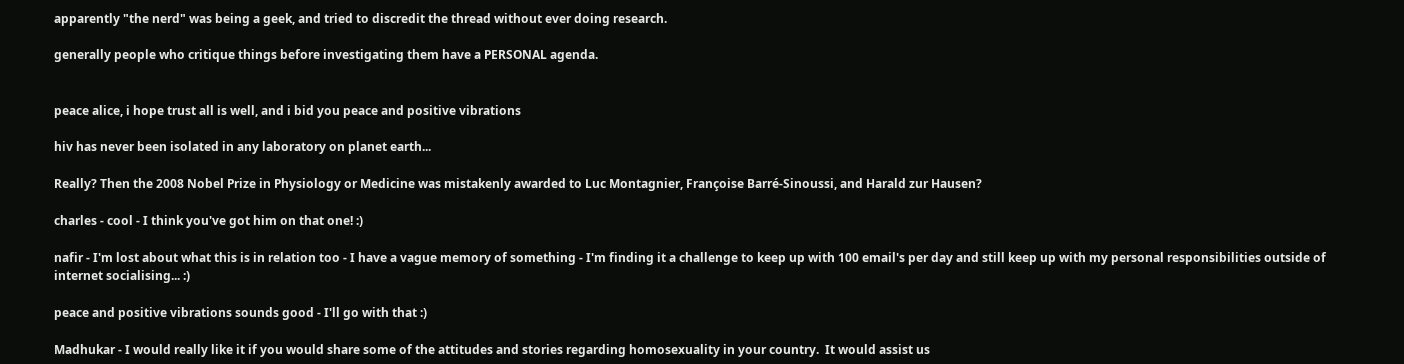apparently "the nerd" was being a geek, and tried to discredit the thread without ever doing research.

generally people who critique things before investigating them have a PERSONAL agenda.


peace alice, i hope trust all is well, and i bid you peace and positive vibrations

hiv has never been isolated in any laboratory on planet earth...

Really? Then the 2008 Nobel Prize in Physiology or Medicine was mistakenly awarded to Luc Montagnier, Françoise Barré-Sinoussi, and Harald zur Hausen?

charles - cool - I think you've got him on that one! :)

nafir - I'm lost about what this is in relation too - I have a vague memory of something - I'm finding it a challenge to keep up with 100 email's per day and still keep up with my personal responsibilities outside of internet socialising... :)

peace and positive vibrations sounds good - I'll go with that :)

Madhukar - I would really like it if you would share some of the attitudes and stories regarding homosexuality in your country.  It would assist us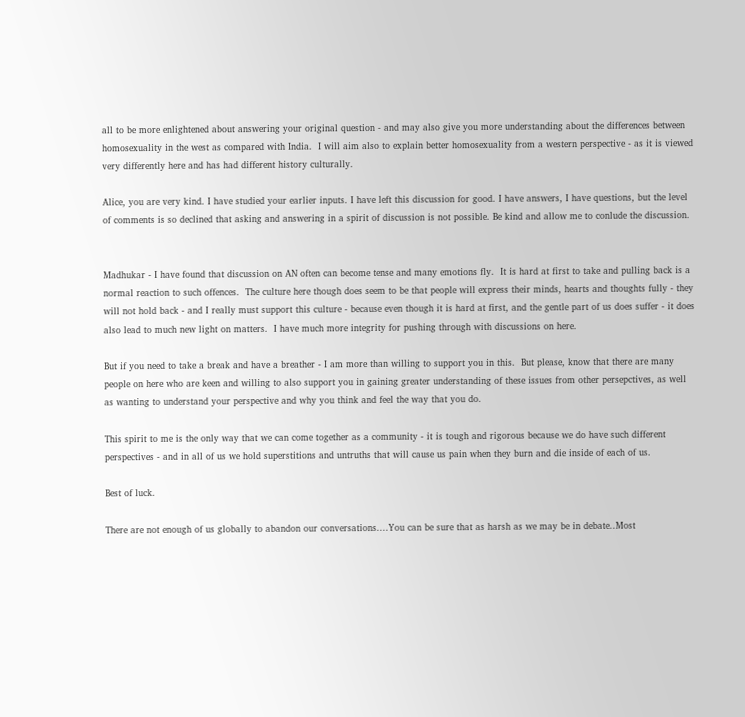all to be more enlightened about answering your original question - and may also give you more understanding about the differences between homosexuality in the west as compared with India.  I will aim also to explain better homosexuality from a western perspective - as it is viewed very differently here and has had different history culturally.

Alice, you are very kind. I have studied your earlier inputs. I have left this discussion for good. I have answers, I have questions, but the level of comments is so declined that asking and answering in a spirit of discussion is not possible. Be kind and allow me to conlude the discussion.


Madhukar - I have found that discussion on AN often can become tense and many emotions fly.  It is hard at first to take and pulling back is a normal reaction to such offences.  The culture here though does seem to be that people will express their minds, hearts and thoughts fully - they will not hold back - and I really must support this culture - because even though it is hard at first, and the gentle part of us does suffer - it does also lead to much new light on matters.  I have much more integrity for pushing through with discussions on here.

But if you need to take a break and have a breather - I am more than willing to support you in this.  But please, know that there are many people on here who are keen and willing to also support you in gaining greater understanding of these issues from other persepctives, as well as wanting to understand your perspective and why you think and feel the way that you do.

This spirit to me is the only way that we can come together as a community - it is tough and rigorous because we do have such different perspectives - and in all of us we hold superstitions and untruths that will cause us pain when they burn and die inside of each of us.

Best of luck.

There are not enough of us globally to abandon our conversations....You can be sure that as harsh as we may be in debate..Most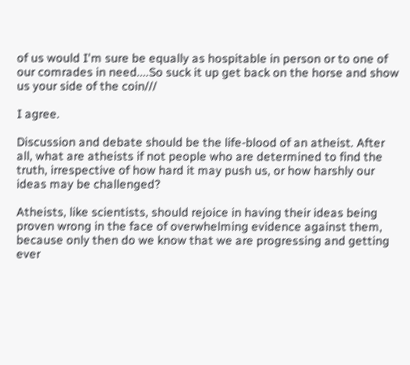of us would I'm sure be equally as hospitable in person or to one of our comrades in need....So suck it up get back on the horse and show us your side of the coin///

I agree.

Discussion and debate should be the life-blood of an atheist. After all, what are atheists if not people who are determined to find the truth, irrespective of how hard it may push us, or how harshly our ideas may be challenged?

Atheists, like scientists, should rejoice in having their ideas being proven wrong in the face of overwhelming evidence against them, because only then do we know that we are progressing and getting ever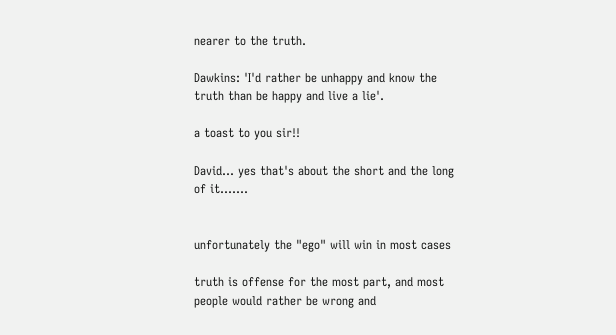nearer to the truth.

Dawkins: 'I'd rather be unhappy and know the truth than be happy and live a lie'.

a toast to you sir!!

David... yes that's about the short and the long of it.......


unfortunately the "ego" will win in most cases

truth is offense for the most part, and most people would rather be wrong and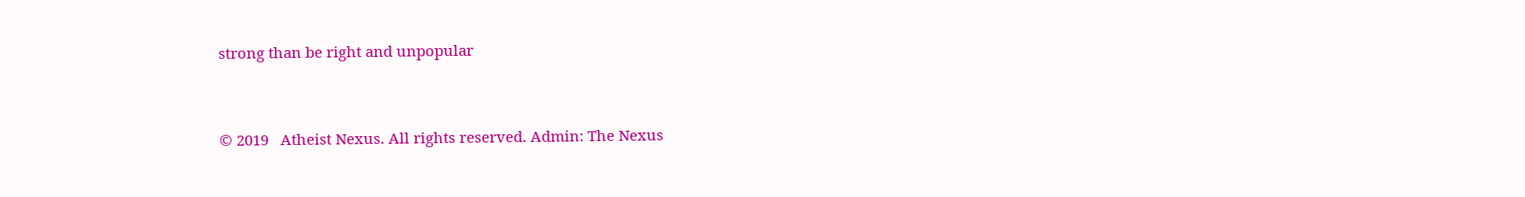strong than be right and unpopular


© 2019   Atheist Nexus. All rights reserved. Admin: The Nexus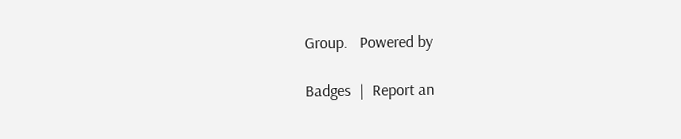Group.   Powered by

Badges  |  Report an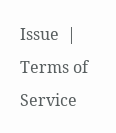Issue  |  Terms of Service